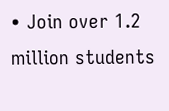• Join over 1.2 million students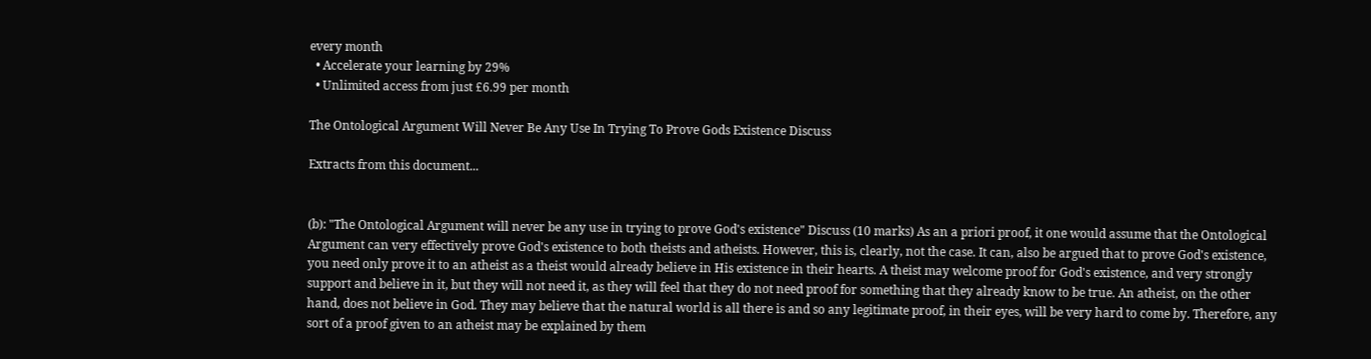every month
  • Accelerate your learning by 29%
  • Unlimited access from just £6.99 per month

The Ontological Argument Will Never Be Any Use In Trying To Prove Gods Existence Discuss

Extracts from this document...


(b): "The Ontological Argument will never be any use in trying to prove God's existence" Discuss (10 marks) As an a priori proof, it one would assume that the Ontological Argument can very effectively prove God's existence to both theists and atheists. However, this is, clearly, not the case. It can, also be argued that to prove God's existence, you need only prove it to an atheist as a theist would already believe in His existence in their hearts. A theist may welcome proof for God's existence, and very strongly support and believe in it, but they will not need it, as they will feel that they do not need proof for something that they already know to be true. An atheist, on the other hand, does not believe in God. They may believe that the natural world is all there is and so any legitimate proof, in their eyes, will be very hard to come by. Therefore, any sort of a proof given to an atheist may be explained by them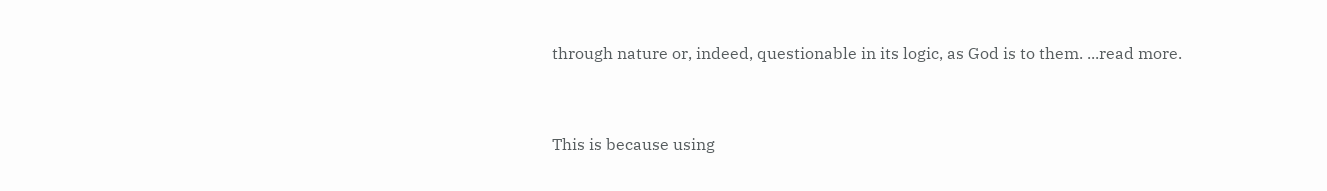through nature or, indeed, questionable in its logic, as God is to them. ...read more.


This is because using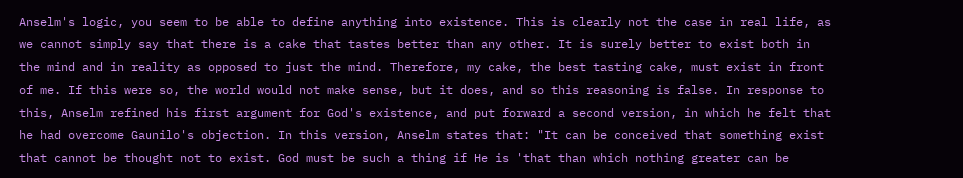Anselm's logic, you seem to be able to define anything into existence. This is clearly not the case in real life, as we cannot simply say that there is a cake that tastes better than any other. It is surely better to exist both in the mind and in reality as opposed to just the mind. Therefore, my cake, the best tasting cake, must exist in front of me. If this were so, the world would not make sense, but it does, and so this reasoning is false. In response to this, Anselm refined his first argument for God's existence, and put forward a second version, in which he felt that he had overcome Gaunilo's objection. In this version, Anselm states that: "It can be conceived that something exist that cannot be thought not to exist. God must be such a thing if He is 'that than which nothing greater can be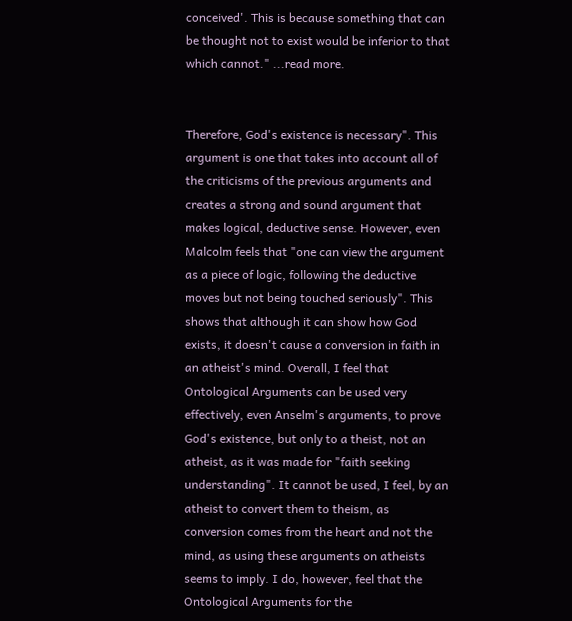conceived'. This is because something that can be thought not to exist would be inferior to that which cannot." ...read more.


Therefore, God's existence is necessary". This argument is one that takes into account all of the criticisms of the previous arguments and creates a strong and sound argument that makes logical, deductive sense. However, even Malcolm feels that "one can view the argument as a piece of logic, following the deductive moves but not being touched seriously". This shows that although it can show how God exists, it doesn't cause a conversion in faith in an atheist's mind. Overall, I feel that Ontological Arguments can be used very effectively, even Anselm's arguments, to prove God's existence, but only to a theist, not an atheist, as it was made for "faith seeking understanding". It cannot be used, I feel, by an atheist to convert them to theism, as conversion comes from the heart and not the mind, as using these arguments on atheists seems to imply. I do, however, feel that the Ontological Arguments for the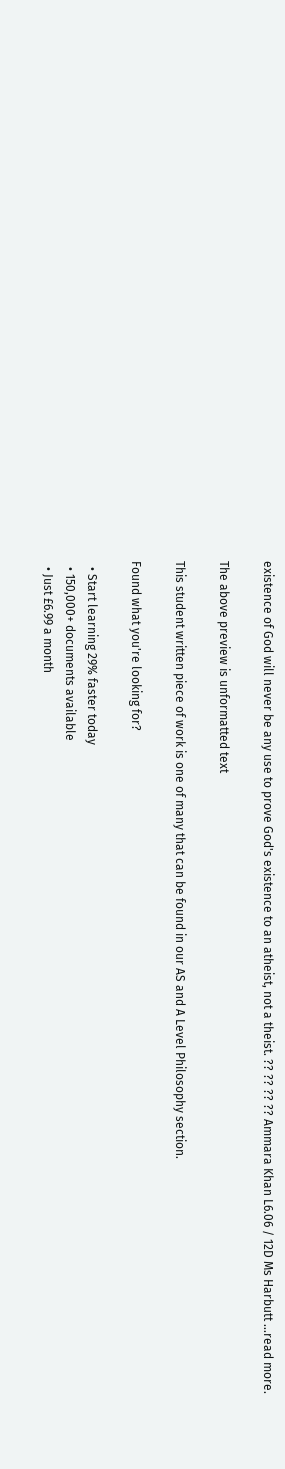existence of God will never be any use to prove God's existence to an atheist, not a theist. ?? ?? ?? ?? Ammara Khan L6.06 / 12D Ms Harbutt ...read more.

The above preview is unformatted text

This student written piece of work is one of many that can be found in our AS and A Level Philosophy section.

Found what you're looking for?

  • Start learning 29% faster today
  • 150,000+ documents available
  • Just £6.99 a month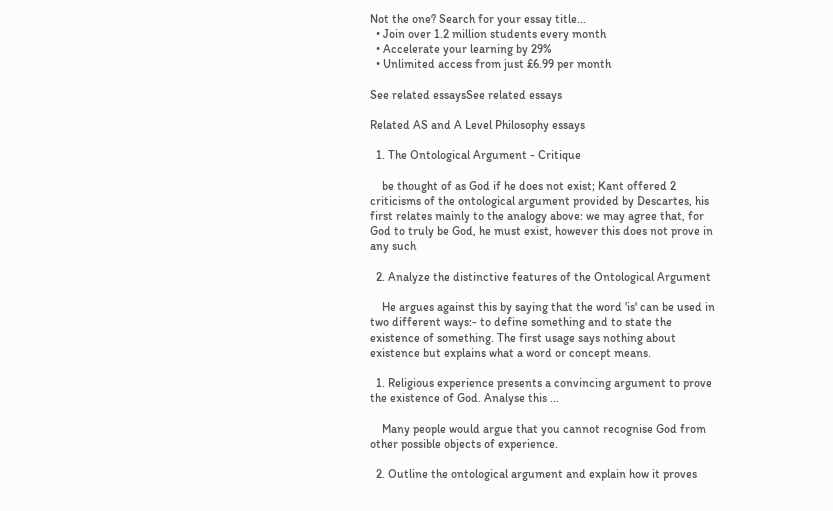Not the one? Search for your essay title...
  • Join over 1.2 million students every month
  • Accelerate your learning by 29%
  • Unlimited access from just £6.99 per month

See related essaysSee related essays

Related AS and A Level Philosophy essays

  1. The Ontological Argument - Critique

    be thought of as God if he does not exist; Kant offered 2 criticisms of the ontological argument provided by Descartes, his first relates mainly to the analogy above: we may agree that, for God to truly be God, he must exist, however this does not prove in any such

  2. Analyze the distinctive features of the Ontological Argument

    He argues against this by saying that the word 'is' can be used in two different ways:- to define something and to state the existence of something. The first usage says nothing about existence but explains what a word or concept means.

  1. Religious experience presents a convincing argument to prove the existence of God. Analyse this ...

    Many people would argue that you cannot recognise God from other possible objects of experience.

  2. Outline the ontological argument and explain how it proves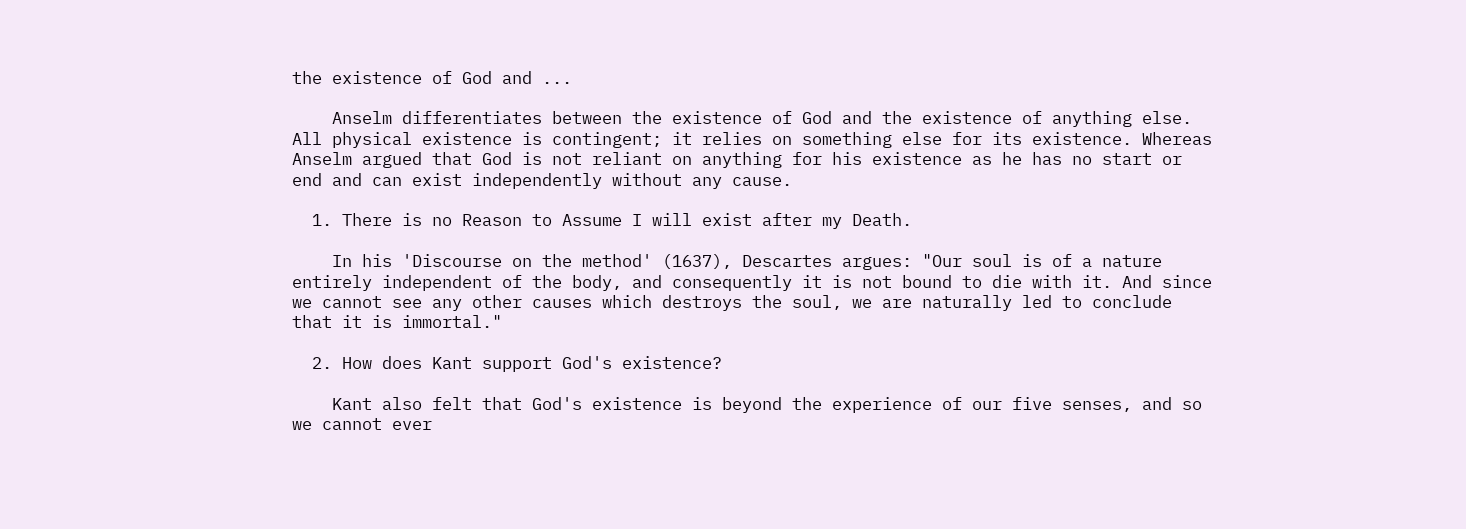the existence of God and ...

    Anselm differentiates between the existence of God and the existence of anything else. All physical existence is contingent; it relies on something else for its existence. Whereas Anselm argued that God is not reliant on anything for his existence as he has no start or end and can exist independently without any cause.

  1. There is no Reason to Assume I will exist after my Death.

    In his 'Discourse on the method' (1637), Descartes argues: "Our soul is of a nature entirely independent of the body, and consequently it is not bound to die with it. And since we cannot see any other causes which destroys the soul, we are naturally led to conclude that it is immortal."

  2. How does Kant support God's existence?

    Kant also felt that God's existence is beyond the experience of our five senses, and so we cannot ever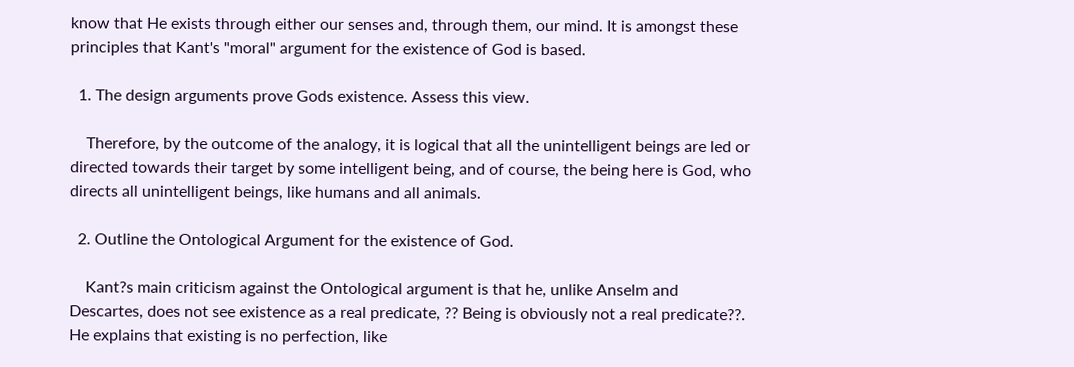know that He exists through either our senses and, through them, our mind. It is amongst these principles that Kant's "moral" argument for the existence of God is based.

  1. The design arguments prove Gods existence. Assess this view.

    Therefore, by the outcome of the analogy, it is logical that all the unintelligent beings are led or directed towards their target by some intelligent being, and of course, the being here is God, who directs all unintelligent beings, like humans and all animals.

  2. Outline the Ontological Argument for the existence of God.

    Kant?s main criticism against the Ontological argument is that he, unlike Anselm and Descartes, does not see existence as a real predicate, ?? Being is obviously not a real predicate??. He explains that existing is no perfection, like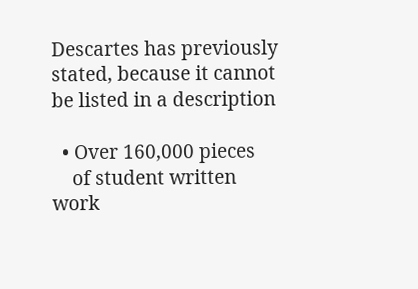Descartes has previously stated, because it cannot be listed in a description

  • Over 160,000 pieces
    of student written work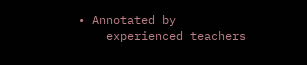• Annotated by
    experienced teachers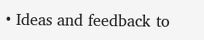• Ideas and feedback to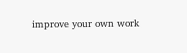improve your own work